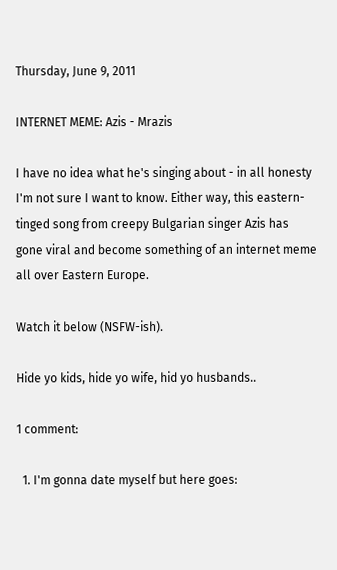Thursday, June 9, 2011

INTERNET MEME: Azis - Mrazis

I have no idea what he's singing about - in all honesty I'm not sure I want to know. Either way, this eastern-tinged song from creepy Bulgarian singer Azis has gone viral and become something of an internet meme all over Eastern Europe.

Watch it below (NSFW-ish).

Hide yo kids, hide yo wife, hid yo husbands..

1 comment:

  1. I'm gonna date myself but here goes: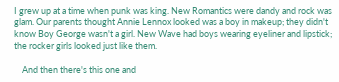I grew up at a time when punk was king. New Romantics were dandy and rock was glam. Our parents thought Annie Lennox looked was a boy in makeup; they didn't know Boy George wasn't a girl. New Wave had boys wearing eyeliner and lipstick; the rocker girls looked just like them.

    And then there's this one and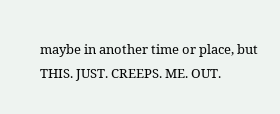maybe in another time or place, but THIS. JUST. CREEPS. ME. OUT.